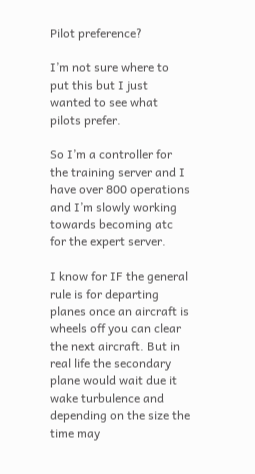Pilot preference?

I’m not sure where to put this but I just wanted to see what pilots prefer.

So I’m a controller for the training server and I have over 800 operations and I’m slowly working towards becoming atc for the expert server.

I know for IF the general rule is for departing planes once an aircraft is wheels off you can clear the next aircraft. But in real life the secondary plane would wait due it wake turbulence and depending on the size the time may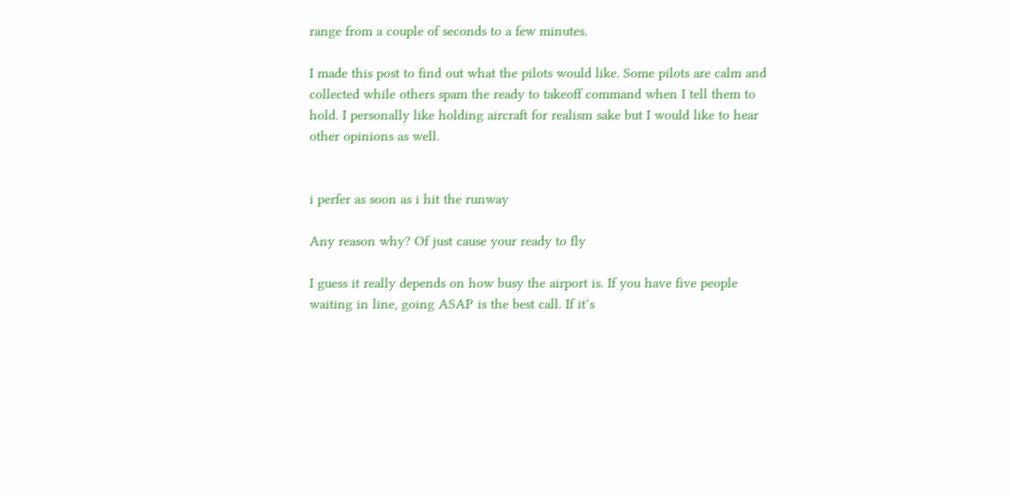range from a couple of seconds to a few minutes.

I made this post to find out what the pilots would like. Some pilots are calm and collected while others spam the ready to takeoff command when I tell them to hold. I personally like holding aircraft for realism sake but I would like to hear other opinions as well.


i perfer as soon as i hit the runway

Any reason why? Of just cause your ready to fly

I guess it really depends on how busy the airport is. If you have five people waiting in line, going ASAP is the best call. If it’s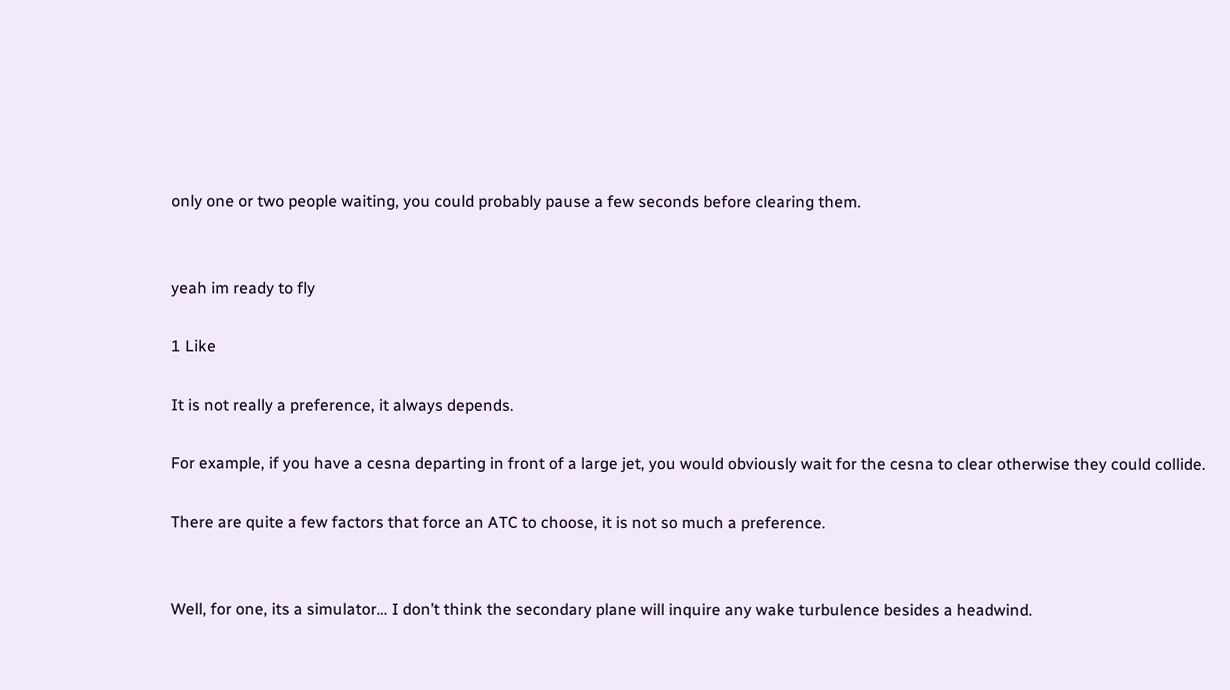only one or two people waiting, you could probably pause a few seconds before clearing them.


yeah im ready to fly

1 Like

It is not really a preference, it always depends.

For example, if you have a cesna departing in front of a large jet, you would obviously wait for the cesna to clear otherwise they could collide.

There are quite a few factors that force an ATC to choose, it is not so much a preference.


Well, for one, its a simulator… I don’t think the secondary plane will inquire any wake turbulence besides a headwind.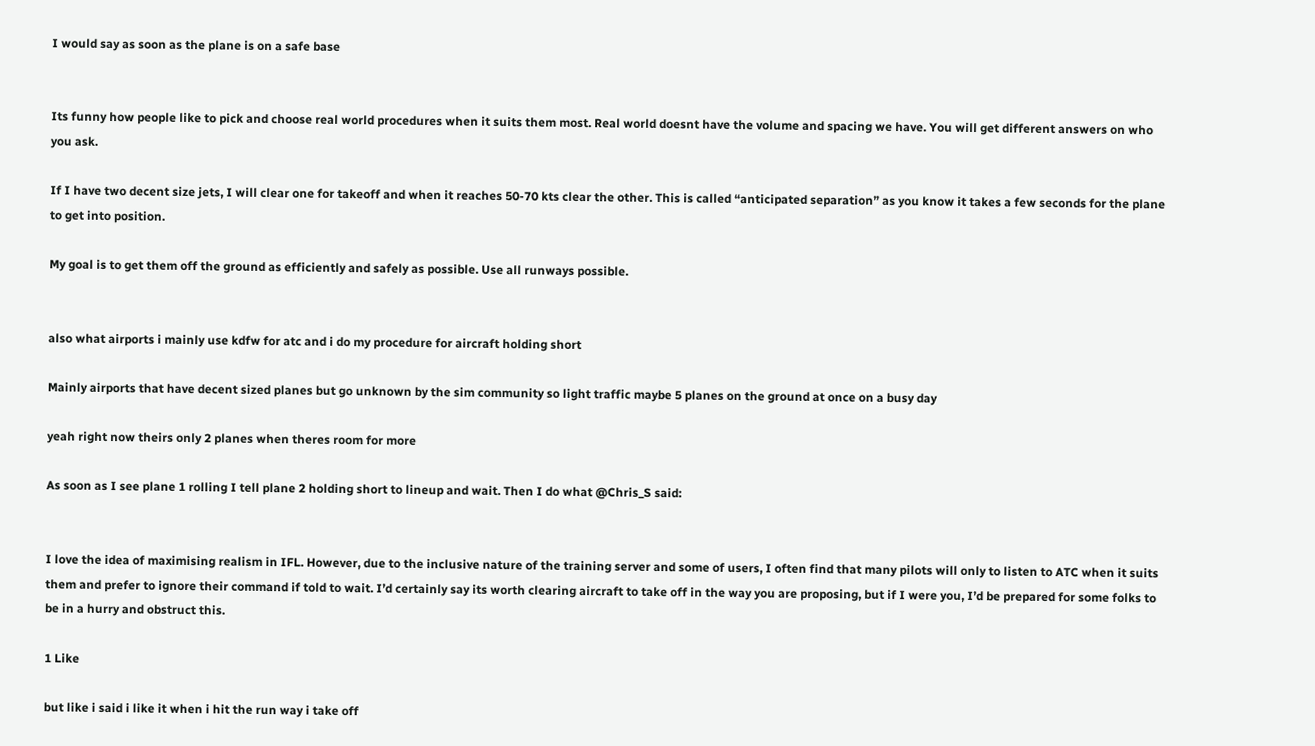I would say as soon as the plane is on a safe base


Its funny how people like to pick and choose real world procedures when it suits them most. Real world doesnt have the volume and spacing we have. You will get different answers on who you ask.

If I have two decent size jets, I will clear one for takeoff and when it reaches 50-70 kts clear the other. This is called “anticipated separation” as you know it takes a few seconds for the plane to get into position.

My goal is to get them off the ground as efficiently and safely as possible. Use all runways possible.


also what airports i mainly use kdfw for atc and i do my procedure for aircraft holding short

Mainly airports that have decent sized planes but go unknown by the sim community so light traffic maybe 5 planes on the ground at once on a busy day

yeah right now theirs only 2 planes when theres room for more

As soon as I see plane 1 rolling I tell plane 2 holding short to lineup and wait. Then I do what @Chris_S said:


I love the idea of maximising realism in IFL. However, due to the inclusive nature of the training server and some of users, I often find that many pilots will only to listen to ATC when it suits them and prefer to ignore their command if told to wait. I’d certainly say its worth clearing aircraft to take off in the way you are proposing, but if I were you, I’d be prepared for some folks to be in a hurry and obstruct this.

1 Like

but like i said i like it when i hit the run way i take off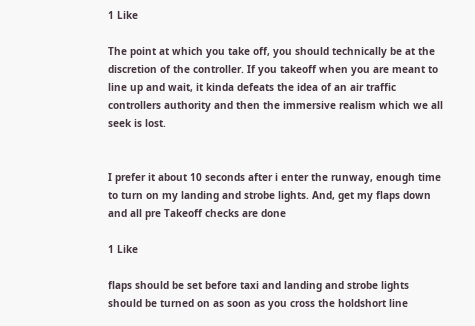1 Like

The point at which you take off, you should technically be at the discretion of the controller. If you takeoff when you are meant to line up and wait, it kinda defeats the idea of an air traffic controllers authority and then the immersive realism which we all seek is lost.


I prefer it about 10 seconds after i enter the runway, enough time to turn on my landing and strobe lights. And, get my flaps down and all pre Takeoff checks are done

1 Like

flaps should be set before taxi and landing and strobe lights should be turned on as soon as you cross the holdshort line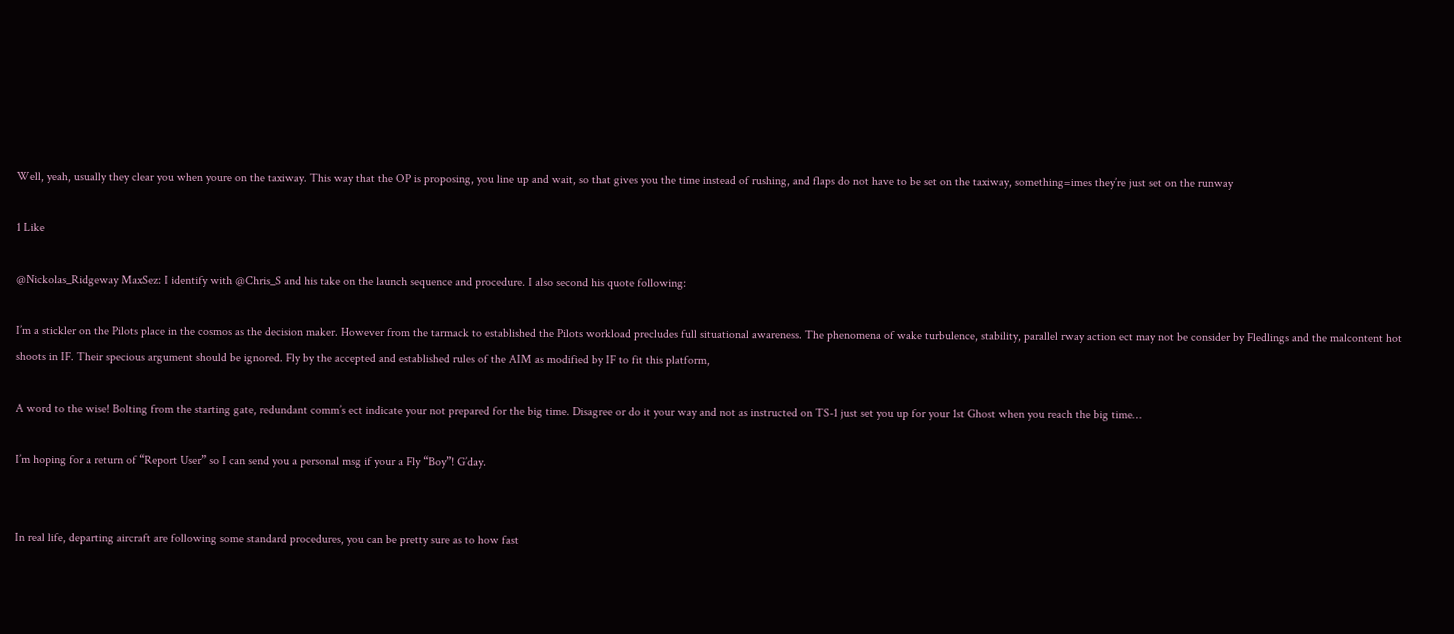Well, yeah, usually they clear you when youre on the taxiway. This way that the OP is proposing, you line up and wait, so that gives you the time instead of rushing, and flaps do not have to be set on the taxiway, something=imes they’re just set on the runway

1 Like

@Nickolas_Ridgeway MaxSez: I identify with @Chris_S and his take on the launch sequence and procedure. I also second his quote following:

I’m a stickler on the Pilots place in the cosmos as the decision maker. However from the tarmack to established the Pilots workload precludes full situational awareness. The phenomena of wake turbulence, stability, parallel rway action ect may not be consider by Fledlings and the malcontent hot shoots in IF. Their specious argument should be ignored. Fly by the accepted and established rules of the AIM as modified by IF to fit this platform,

A word to the wise! Bolting from the starting gate, redundant comm’s ect indicate your not prepared for the big time. Disagree or do it your way and not as instructed on TS-1 just set you up for your 1st Ghost when you reach the big time…

I’m hoping for a return of “Report User” so I can send you a personal msg if your a Fly “Boy”! G’day.


In real life, departing aircraft are following some standard procedures, you can be pretty sure as to how fast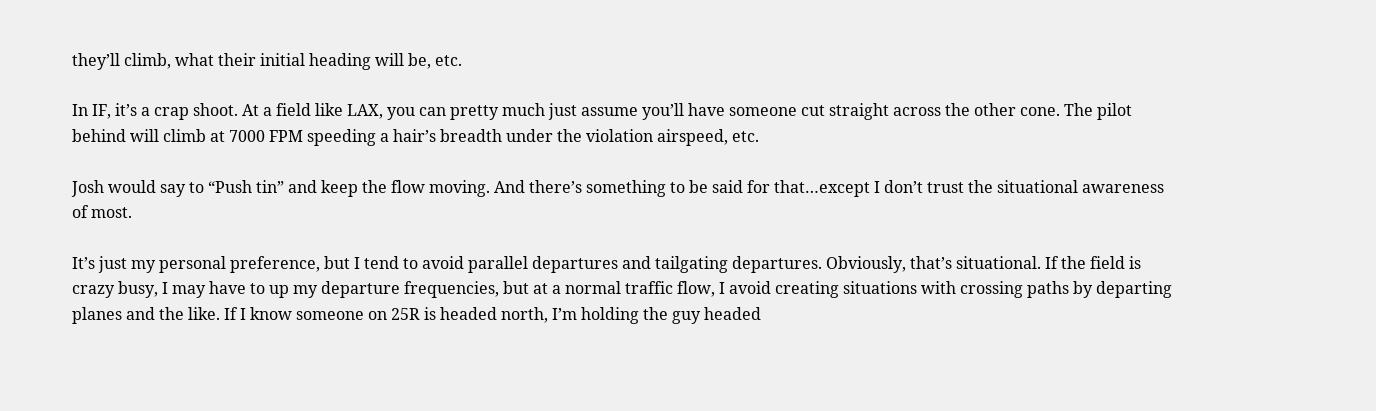they’ll climb, what their initial heading will be, etc.

In IF, it’s a crap shoot. At a field like LAX, you can pretty much just assume you’ll have someone cut straight across the other cone. The pilot behind will climb at 7000 FPM speeding a hair’s breadth under the violation airspeed, etc.

Josh would say to “Push tin” and keep the flow moving. And there’s something to be said for that…except I don’t trust the situational awareness of most.

It’s just my personal preference, but I tend to avoid parallel departures and tailgating departures. Obviously, that’s situational. If the field is crazy busy, I may have to up my departure frequencies, but at a normal traffic flow, I avoid creating situations with crossing paths by departing planes and the like. If I know someone on 25R is headed north, I’m holding the guy headed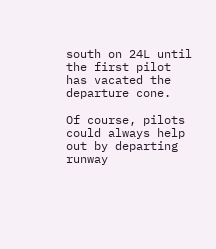south on 24L until the first pilot has vacated the departure cone.

Of course, pilots could always help out by departing runway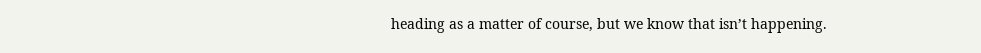heading as a matter of course, but we know that isn’t happening.